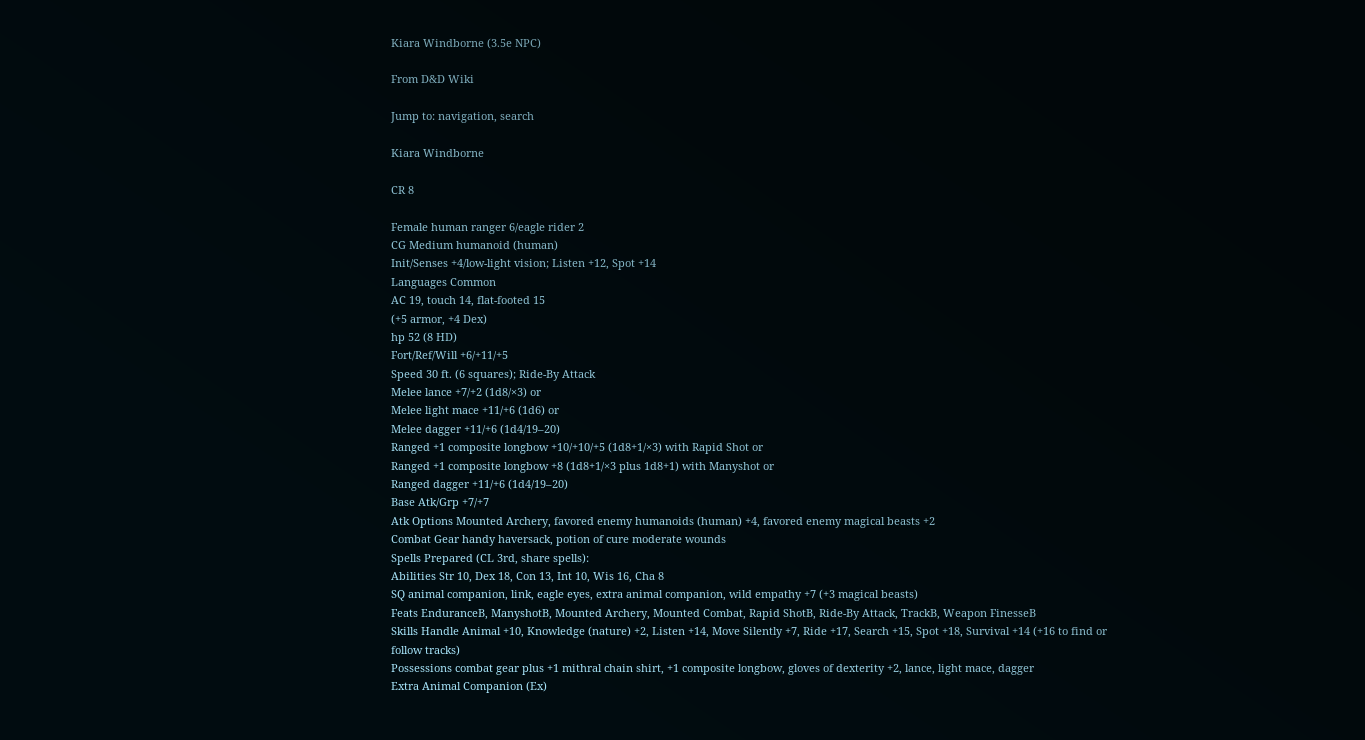Kiara Windborne (3.5e NPC)

From D&D Wiki

Jump to: navigation, search

Kiara Windborne

CR 8

Female human ranger 6/eagle rider 2
CG Medium humanoid (human)
Init/Senses +4/low-light vision; Listen +12, Spot +14
Languages Common
AC 19, touch 14, flat-footed 15
(+5 armor, +4 Dex)
hp 52 (8 HD)
Fort/Ref/Will +6/+11/+5
Speed 30 ft. (6 squares); Ride-By Attack
Melee lance +7/+2 (1d8/×3) or
Melee light mace +11/+6 (1d6) or
Melee dagger +11/+6 (1d4/19–20)
Ranged +1 composite longbow +10/+10/+5 (1d8+1/×3) with Rapid Shot or
Ranged +1 composite longbow +8 (1d8+1/×3 plus 1d8+1) with Manyshot or
Ranged dagger +11/+6 (1d4/19–20)
Base Atk/Grp +7/+7
Atk Options Mounted Archery, favored enemy humanoids (human) +4, favored enemy magical beasts +2
Combat Gear handy haversack, potion of cure moderate wounds
Spells Prepared (CL 3rd, share spells):
Abilities Str 10, Dex 18, Con 13, Int 10, Wis 16, Cha 8
SQ animal companion, link, eagle eyes, extra animal companion, wild empathy +7 (+3 magical beasts)
Feats EnduranceB, ManyshotB, Mounted Archery, Mounted Combat, Rapid ShotB, Ride-By Attack, TrackB, Weapon FinesseB
Skills Handle Animal +10, Knowledge (nature) +2, Listen +14, Move Silently +7, Ride +17, Search +15, Spot +18, Survival +14 (+16 to find or follow tracks)
Possessions combat gear plus +1 mithral chain shirt, +1 composite longbow, gloves of dexterity +2, lance, light mace, dagger
Extra Animal Companion (Ex)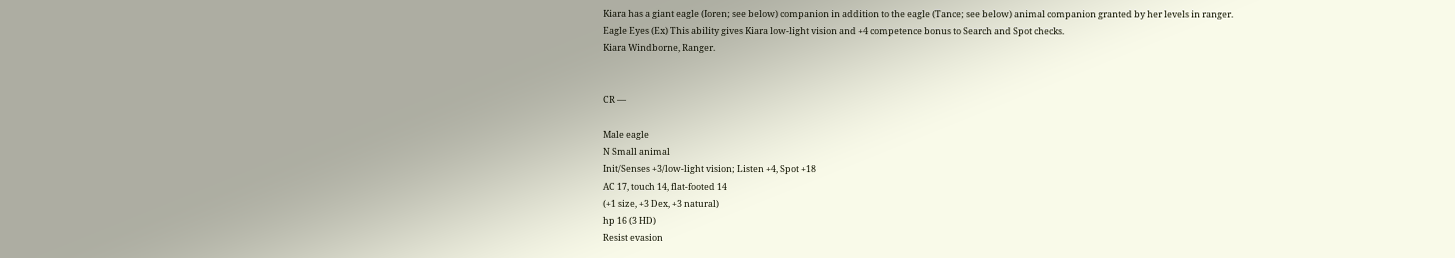Kiara has a giant eagle (Ioren; see below) companion in addition to the eagle (Tance; see below) animal companion granted by her levels in ranger.
Eagle Eyes (Ex) This ability gives Kiara low-light vision and +4 competence bonus to Search and Spot checks.
Kiara Windborne, Ranger.


CR —

Male eagle
N Small animal
Init/Senses +3/low-light vision; Listen +4, Spot +18
AC 17, touch 14, flat-footed 14
(+1 size, +3 Dex, +3 natural)
hp 16 (3 HD)
Resist evasion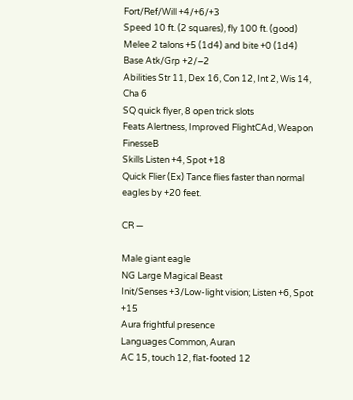Fort/Ref/Will +4/+6/+3
Speed 10 ft. (2 squares), fly 100 ft. (good)
Melee 2 talons +5 (1d4) and bite +0 (1d4)
Base Atk/Grp +2/−2
Abilities Str 11, Dex 16, Con 12, Int 2, Wis 14, Cha 6
SQ quick flyer, 8 open trick slots
Feats Alertness, Improved FlightCAd, Weapon FinesseB
Skills Listen +4, Spot +18
Quick Flier (Ex) Tance flies faster than normal eagles by +20 feet.

CR —

Male giant eagle
NG Large Magical Beast
Init/Senses +3/Low-light vision; Listen +6, Spot +15
Aura frightful presence
Languages Common, Auran
AC 15, touch 12, flat-footed 12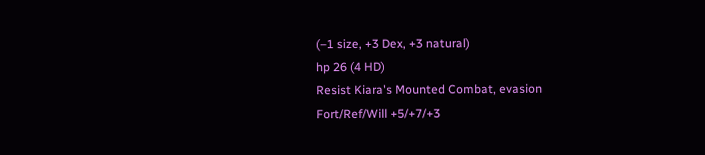(–1 size, +3 Dex, +3 natural)
hp 26 (4 HD)
Resist Kiara's Mounted Combat, evasion
Fort/Ref/Will +5/+7/+3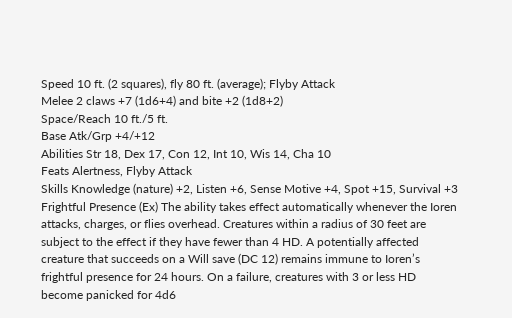Speed 10 ft. (2 squares), fly 80 ft. (average); Flyby Attack
Melee 2 claws +7 (1d6+4) and bite +2 (1d8+2)
Space/Reach 10 ft./5 ft.
Base Atk/Grp +4/+12
Abilities Str 18, Dex 17, Con 12, Int 10, Wis 14, Cha 10
Feats Alertness, Flyby Attack
Skills Knowledge (nature) +2, Listen +6, Sense Motive +4, Spot +15, Survival +3
Frightful Presence (Ex) The ability takes effect automatically whenever the Ioren attacks, charges, or flies overhead. Creatures within a radius of 30 feet are subject to the effect if they have fewer than 4 HD. A potentially affected creature that succeeds on a Will save (DC 12) remains immune to Ioren’s frightful presence for 24 hours. On a failure, creatures with 3 or less HD become panicked for 4d6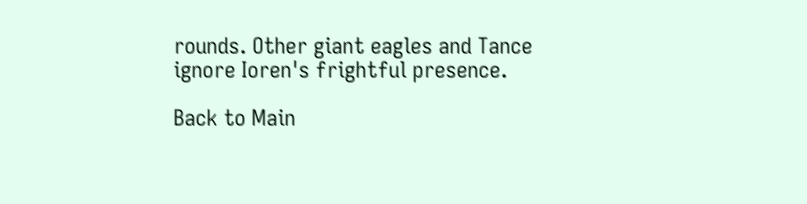rounds. Other giant eagles and Tance ignore Ioren's frightful presence.

Back to Main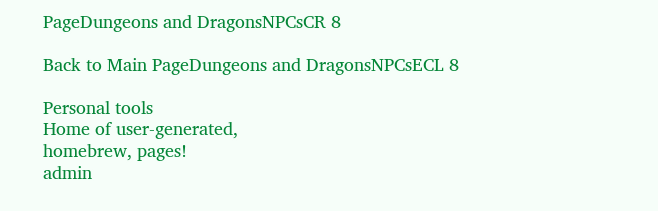PageDungeons and DragonsNPCsCR 8

Back to Main PageDungeons and DragonsNPCsECL 8

Personal tools
Home of user-generated,
homebrew, pages!
admin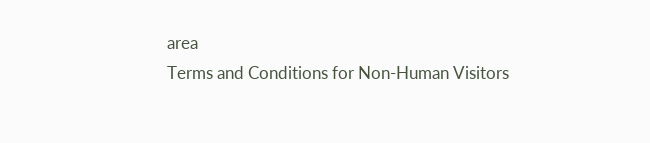area
Terms and Conditions for Non-Human Visitors